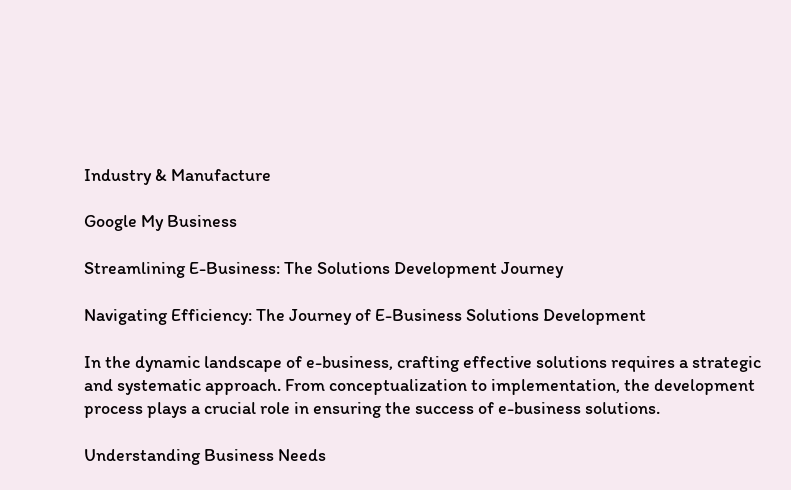Industry & Manufacture

Google My Business

Streamlining E-Business: The Solutions Development Journey

Navigating Efficiency: The Journey of E-Business Solutions Development

In the dynamic landscape of e-business, crafting effective solutions requires a strategic and systematic approach. From conceptualization to implementation, the development process plays a crucial role in ensuring the success of e-business solutions.

Understanding Business Needs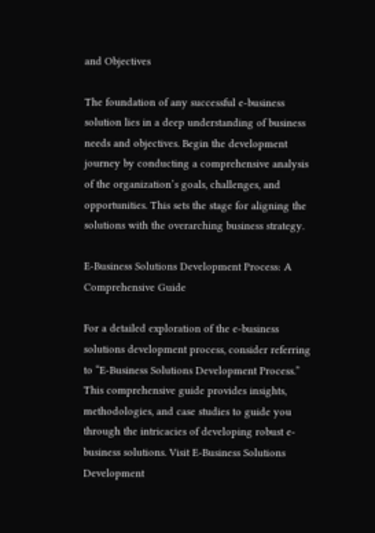and Objectives

The foundation of any successful e-business solution lies in a deep understanding of business needs and objectives. Begin the development journey by conducting a comprehensive analysis of the organization’s goals, challenges, and opportunities. This sets the stage for aligning the solutions with the overarching business strategy.

E-Business Solutions Development Process: A Comprehensive Guide

For a detailed exploration of the e-business solutions development process, consider referring to “E-Business Solutions Development Process.” This comprehensive guide provides insights, methodologies, and case studies to guide you through the intricacies of developing robust e-business solutions. Visit E-Business Solutions Development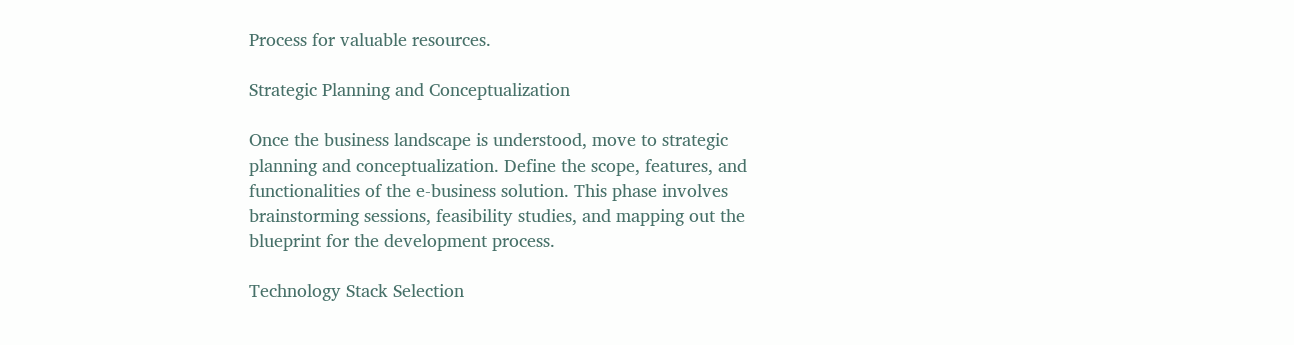Process for valuable resources.

Strategic Planning and Conceptualization

Once the business landscape is understood, move to strategic planning and conceptualization. Define the scope, features, and functionalities of the e-business solution. This phase involves brainstorming sessions, feasibility studies, and mapping out the blueprint for the development process.

Technology Stack Selection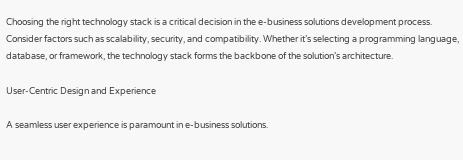Choosing the right technology stack is a critical decision in the e-business solutions development process. Consider factors such as scalability, security, and compatibility. Whether it’s selecting a programming language, database, or framework, the technology stack forms the backbone of the solution’s architecture.

User-Centric Design and Experience

A seamless user experience is paramount in e-business solutions.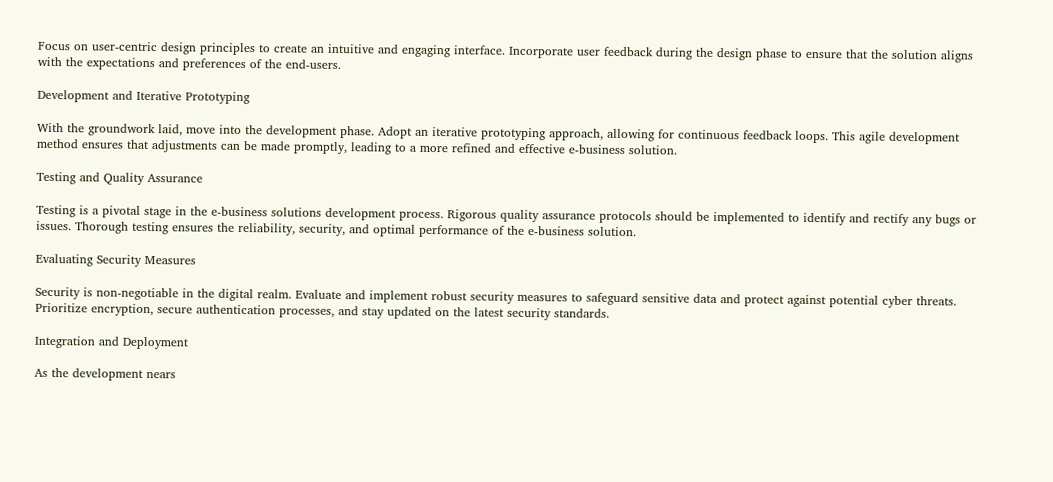Focus on user-centric design principles to create an intuitive and engaging interface. Incorporate user feedback during the design phase to ensure that the solution aligns with the expectations and preferences of the end-users.

Development and Iterative Prototyping

With the groundwork laid, move into the development phase. Adopt an iterative prototyping approach, allowing for continuous feedback loops. This agile development method ensures that adjustments can be made promptly, leading to a more refined and effective e-business solution.

Testing and Quality Assurance

Testing is a pivotal stage in the e-business solutions development process. Rigorous quality assurance protocols should be implemented to identify and rectify any bugs or issues. Thorough testing ensures the reliability, security, and optimal performance of the e-business solution.

Evaluating Security Measures

Security is non-negotiable in the digital realm. Evaluate and implement robust security measures to safeguard sensitive data and protect against potential cyber threats. Prioritize encryption, secure authentication processes, and stay updated on the latest security standards.

Integration and Deployment

As the development nears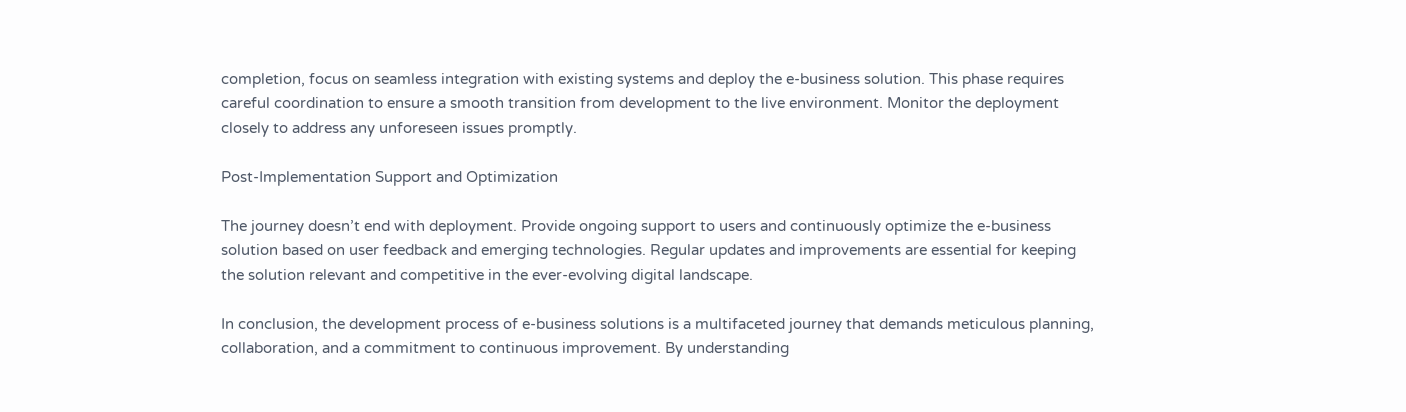completion, focus on seamless integration with existing systems and deploy the e-business solution. This phase requires careful coordination to ensure a smooth transition from development to the live environment. Monitor the deployment closely to address any unforeseen issues promptly.

Post-Implementation Support and Optimization

The journey doesn’t end with deployment. Provide ongoing support to users and continuously optimize the e-business solution based on user feedback and emerging technologies. Regular updates and improvements are essential for keeping the solution relevant and competitive in the ever-evolving digital landscape.

In conclusion, the development process of e-business solutions is a multifaceted journey that demands meticulous planning, collaboration, and a commitment to continuous improvement. By understanding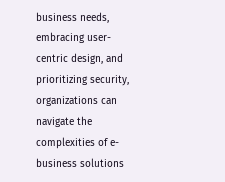business needs, embracing user-centric design, and prioritizing security, organizations can navigate the complexities of e-business solutions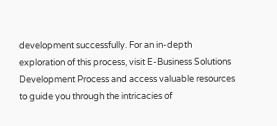development successfully. For an in-depth exploration of this process, visit E-Business Solutions Development Process and access valuable resources to guide you through the intricacies of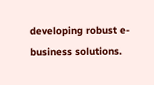developing robust e-business solutions.